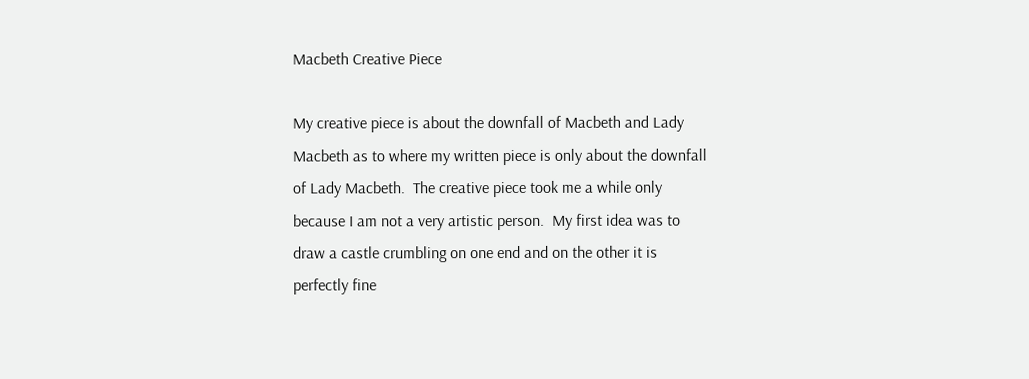Macbeth Creative Piece

My creative piece is about the downfall of Macbeth and Lady Macbeth as to where my written piece is only about the downfall of Lady Macbeth.  The creative piece took me a while only because I am not a very artistic person.  My first idea was to draw a castle crumbling on one end and on the other it is perfectly fine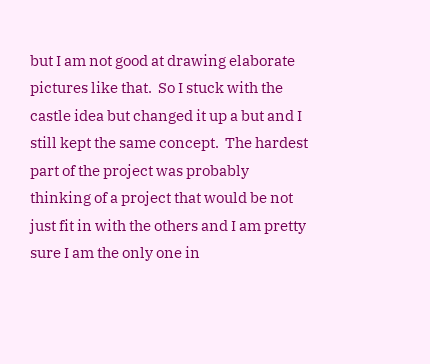but I am not good at drawing elaborate pictures like that.  So I stuck with the castle idea but changed it up a but and I still kept the same concept.  The hardest part of the project was probably thinking of a project that would be not just fit in with the others and I am pretty sure I am the only one in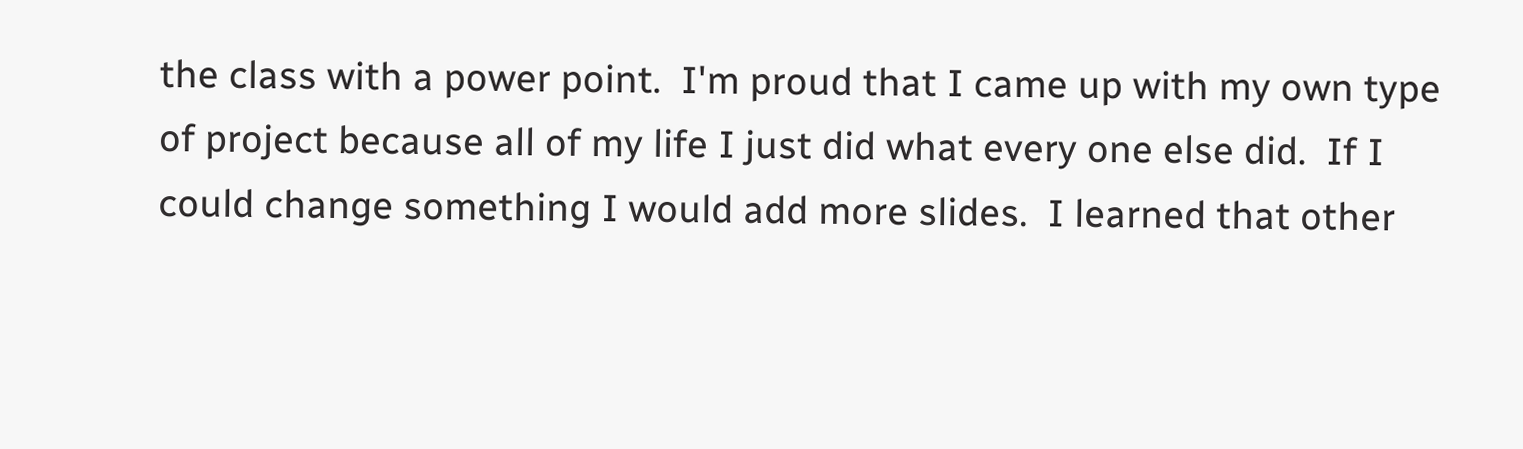the class with a power point.  I'm proud that I came up with my own type of project because all of my life I just did what every one else did.  If I could change something I would add more slides.  I learned that other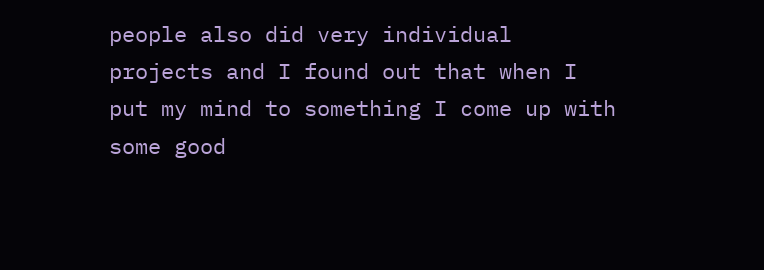people also did very individual projects and I found out that when I put my mind to something I come up with some good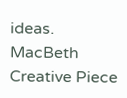ideas.
MacBeth Creative Piece